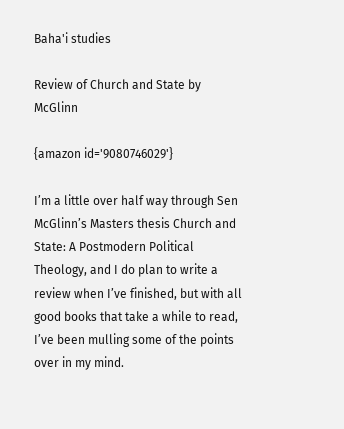Baha'i studies

Review of Church and State by McGlinn

{amazon id='9080746029'}

I’m a little over half way through Sen McGlinn’s Masters thesis Church and State: A Postmodern Political Theology, and I do plan to write a review when I’ve finished, but with all good books that take a while to read, I’ve been mulling some of the points over in my mind.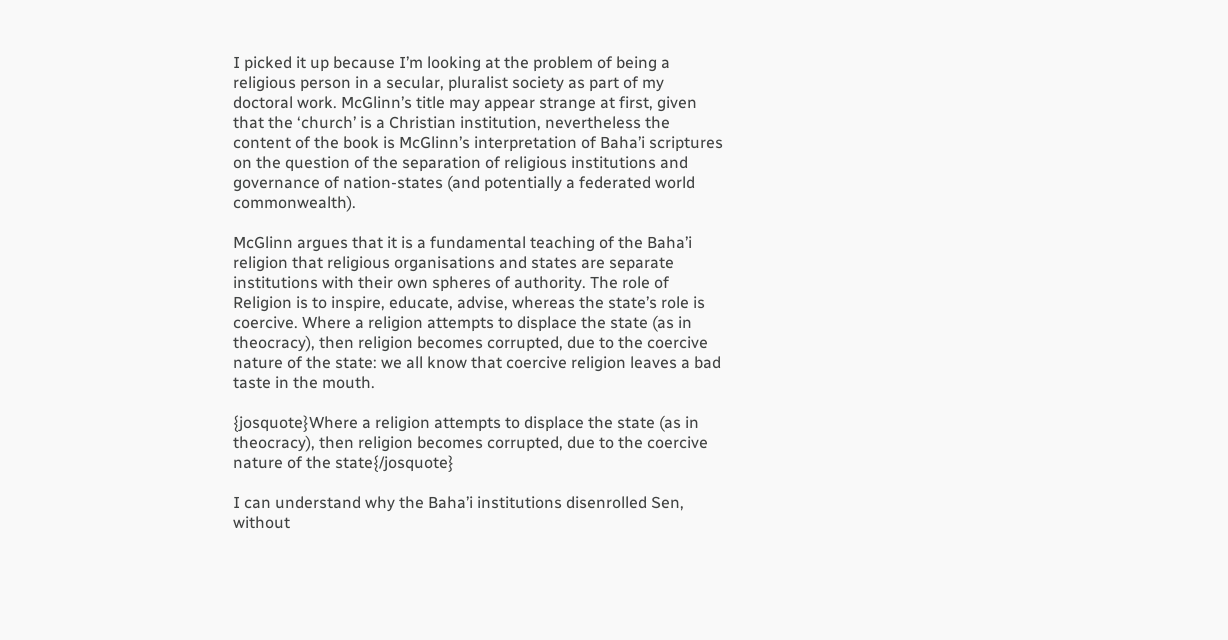I picked it up because I’m looking at the problem of being a religious person in a secular, pluralist society as part of my doctoral work. McGlinn’s title may appear strange at first, given that the ‘church’ is a Christian institution, nevertheless the content of the book is McGlinn’s interpretation of Baha’i scriptures on the question of the separation of religious institutions and governance of nation-states (and potentially a federated world commonwealth).

McGlinn argues that it is a fundamental teaching of the Baha’i religion that religious organisations and states are separate institutions with their own spheres of authority. The role of Religion is to inspire, educate, advise, whereas the state’s role is coercive. Where a religion attempts to displace the state (as in theocracy), then religion becomes corrupted, due to the coercive nature of the state: we all know that coercive religion leaves a bad taste in the mouth.

{josquote}Where a religion attempts to displace the state (as in theocracy), then religion becomes corrupted, due to the coercive nature of the state{/josquote}

I can understand why the Baha’i institutions disenrolled Sen, without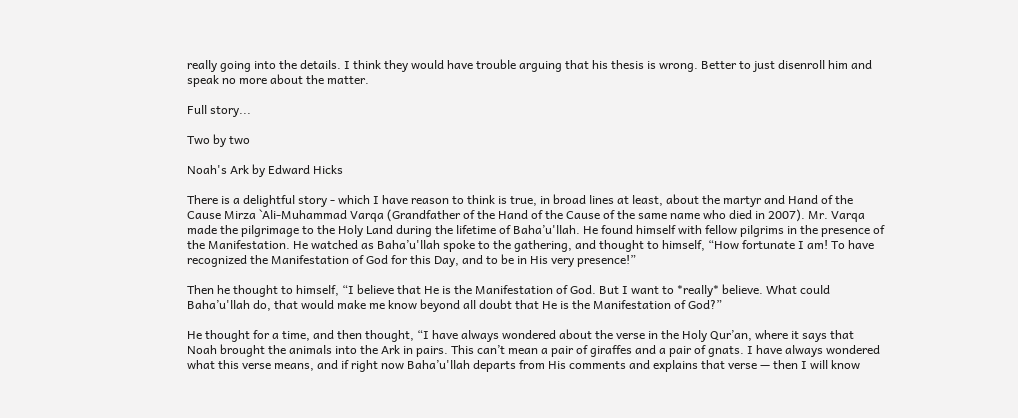really going into the details. I think they would have trouble arguing that his thesis is wrong. Better to just disenroll him and speak no more about the matter.

Full story...

Two by two

Noah's Ark by Edward Hicks

There is a delightful story - which I have reason to think is true, in broad lines at least, about the martyr and Hand of the Cause Mirza `Ali-Muhammad Varqa (Grandfather of the Hand of the Cause of the same name who died in 2007). Mr. Varqa made the pilgrimage to the Holy Land during the lifetime of Baha’u'llah. He found himself with fellow pilgrims in the presence of the Manifestation. He watched as Baha’u'llah spoke to the gathering, and thought to himself, “How fortunate I am! To have recognized the Manifestation of God for this Day, and to be in His very presence!”

Then he thought to himself, “I believe that He is the Manifestation of God. But I want to *really* believe. What could Baha’u'llah do, that would make me know beyond all doubt that He is the Manifestation of God?”

He thought for a time, and then thought, “I have always wondered about the verse in the Holy Qur’an, where it says that Noah brought the animals into the Ark in pairs. This can’t mean a pair of giraffes and a pair of gnats. I have always wondered what this verse means, and if right now Baha’u'llah departs from His comments and explains that verse — then I will know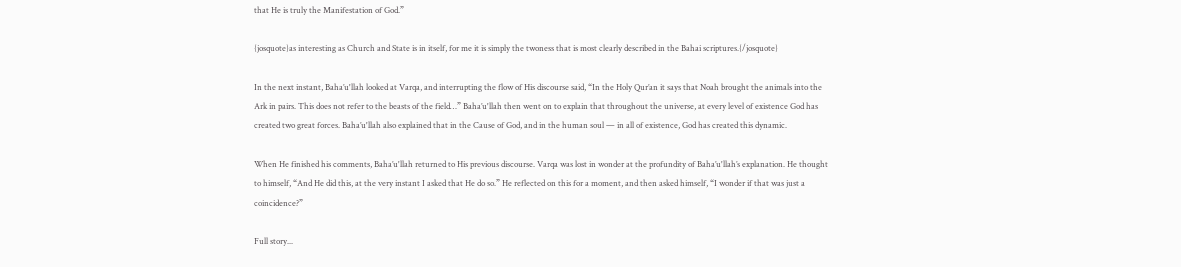that He is truly the Manifestation of God.”

{josquote}as interesting as Church and State is in itself, for me it is simply the twoness that is most clearly described in the Bahai scriptures.{/josquote}

In the next instant, Baha’u'llah looked at Varqa, and interrupting the flow of His discourse said, “In the Holy Qur’an it says that Noah brought the animals into the Ark in pairs. This does not refer to the beasts of the field…” Baha’u'llah then went on to explain that throughout the universe, at every level of existence God has created two great forces. Baha’u'llah also explained that in the Cause of God, and in the human soul — in all of existence, God has created this dynamic.

When He finished his comments, Baha’u'llah returned to His previous discourse. Varqa was lost in wonder at the profundity of Baha’u'llah’s explanation. He thought to himself, “And He did this, at the very instant I asked that He do so.” He reflected on this for a moment, and then asked himself, “I wonder if that was just a coincidence?”

Full story...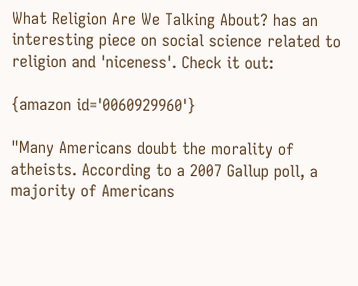What Religion Are We Talking About? has an interesting piece on social science related to religion and 'niceness'. Check it out:

{amazon id='0060929960'}

"Many Americans doubt the morality of atheists. According to a 2007 Gallup poll, a majority of Americans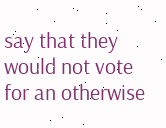say that they would not vote for an otherwise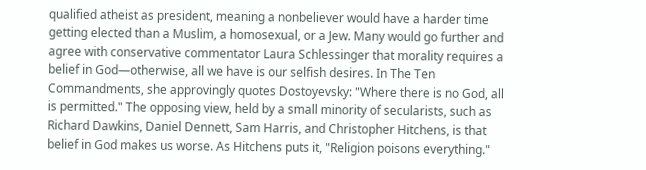qualified atheist as president, meaning a nonbeliever would have a harder time getting elected than a Muslim, a homosexual, or a Jew. Many would go further and agree with conservative commentator Laura Schlessinger that morality requires a belief in God—otherwise, all we have is our selfish desires. In The Ten Commandments, she approvingly quotes Dostoyevsky: "Where there is no God, all is permitted." The opposing view, held by a small minority of secularists, such as Richard Dawkins, Daniel Dennett, Sam Harris, and Christopher Hitchens, is that belief in God makes us worse. As Hitchens puts it, "Religion poisons everything."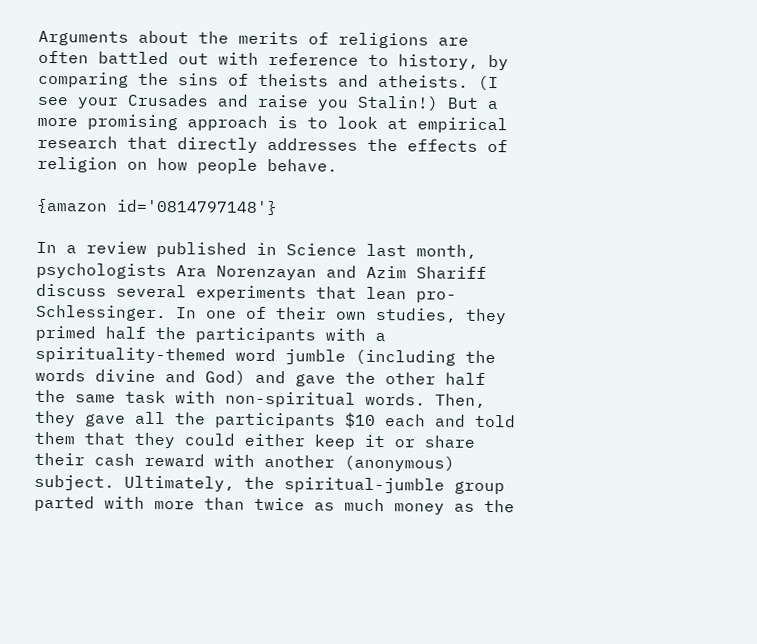Arguments about the merits of religions are often battled out with reference to history, by comparing the sins of theists and atheists. (I see your Crusades and raise you Stalin!) But a more promising approach is to look at empirical research that directly addresses the effects of religion on how people behave.

{amazon id='0814797148'}

In a review published in Science last month, psychologists Ara Norenzayan and Azim Shariff discuss several experiments that lean pro-Schlessinger. In one of their own studies, they primed half the participants with a spirituality-themed word jumble (including the words divine and God) and gave the other half the same task with non-spiritual words. Then, they gave all the participants $10 each and told them that they could either keep it or share their cash reward with another (anonymous) subject. Ultimately, the spiritual-jumble group parted with more than twice as much money as the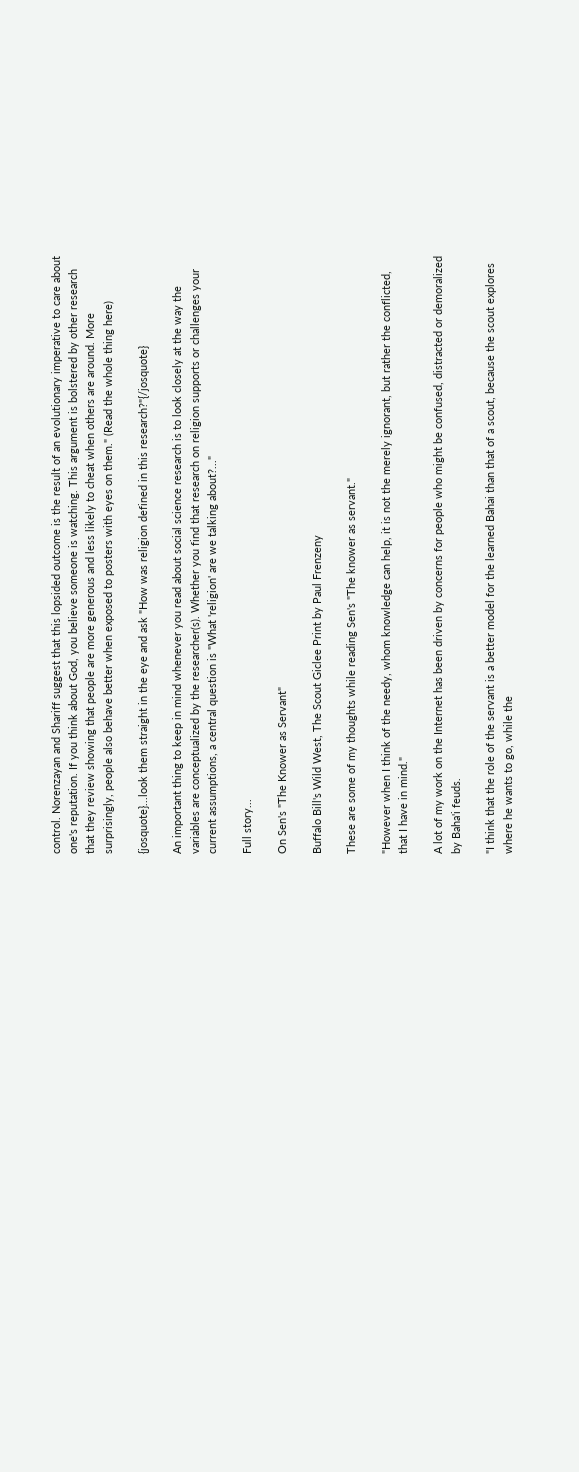control. Norenzayan and Shariff suggest that this lopsided outcome is the result of an evolutionary imperative to care about one's reputation. If you think about God, you believe someone is watching. This argument is bolstered by other research that they review showing that people are more generous and less likely to cheat when others are around. More surprisingly, people also behave better when exposed to posters with eyes on them." (Read the whole thing here)

{josquote}...look them straight in the eye and ask "How was religion defined in this research?"{/josquote}

An important thing to keep in mind whenever you read about social science research is to look closely at the way the variables are conceptualized by the researcher(s). Whether you find that research on religion supports or challenges your current assumptions, a central question is "What 'religion' are we talking about?..."

Full story...

On Sen's "The Knower as Servant"

Buffalo Bill's Wild West, The Scout Giclee Print by Paul Frenzeny

These are some of my thoughts while reading Sen's "The knower as servant."

"However when I think of the needy, whom knowledge can help, it is not the merely ignorant, but rather the conflicted, that I have in mind."

A lot of my work on the Internet has been driven by concerns for people who might be confused, distracted or demoralized by Baha'i feuds.

"I think that the role of the servant is a better model for the learned Bahai than that of a scout, because the scout explores where he wants to go, while the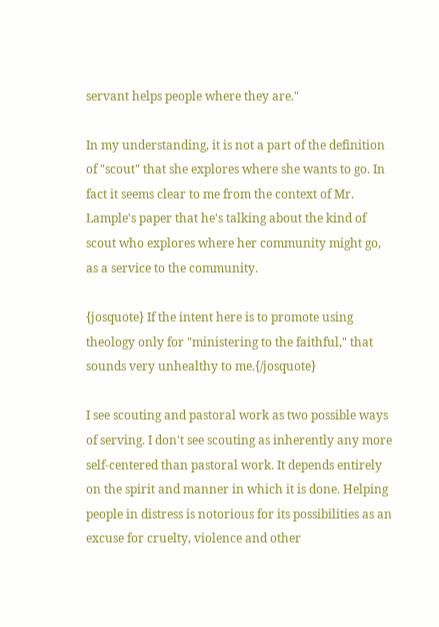servant helps people where they are."

In my understanding, it is not a part of the definition of "scout" that she explores where she wants to go. In fact it seems clear to me from the context of Mr. Lample's paper that he's talking about the kind of scout who explores where her community might go, as a service to the community.

{josquote} If the intent here is to promote using theology only for "ministering to the faithful," that sounds very unhealthy to me.{/josquote}

I see scouting and pastoral work as two possible ways of serving. I don't see scouting as inherently any more self-centered than pastoral work. It depends entirely on the spirit and manner in which it is done. Helping people in distress is notorious for its possibilities as an excuse for cruelty, violence and other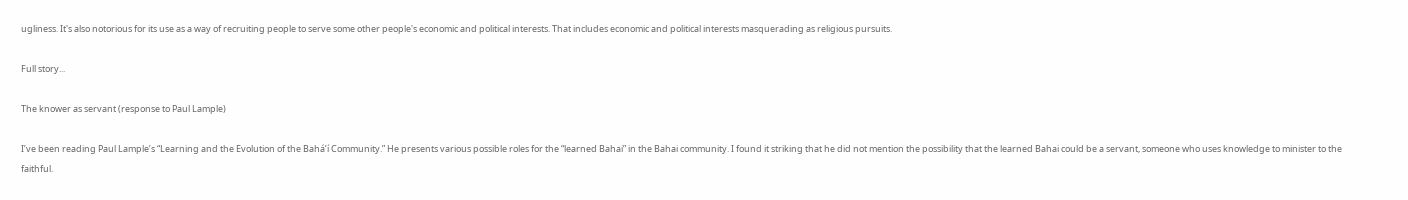ugliness. It's also notorious for its use as a way of recruiting people to serve some other people's economic and political interests. That includes economic and political interests masquerading as religious pursuits.

Full story...

The knower as servant (response to Paul Lample)

I’ve been reading Paul Lample’s “Learning and the Evolution of the Bahá’í Community.” He presents various possible roles for the “learned Bahai” in the Bahai community. I found it striking that he did not mention the possibility that the learned Bahai could be a servant, someone who uses knowledge to minister to the faithful.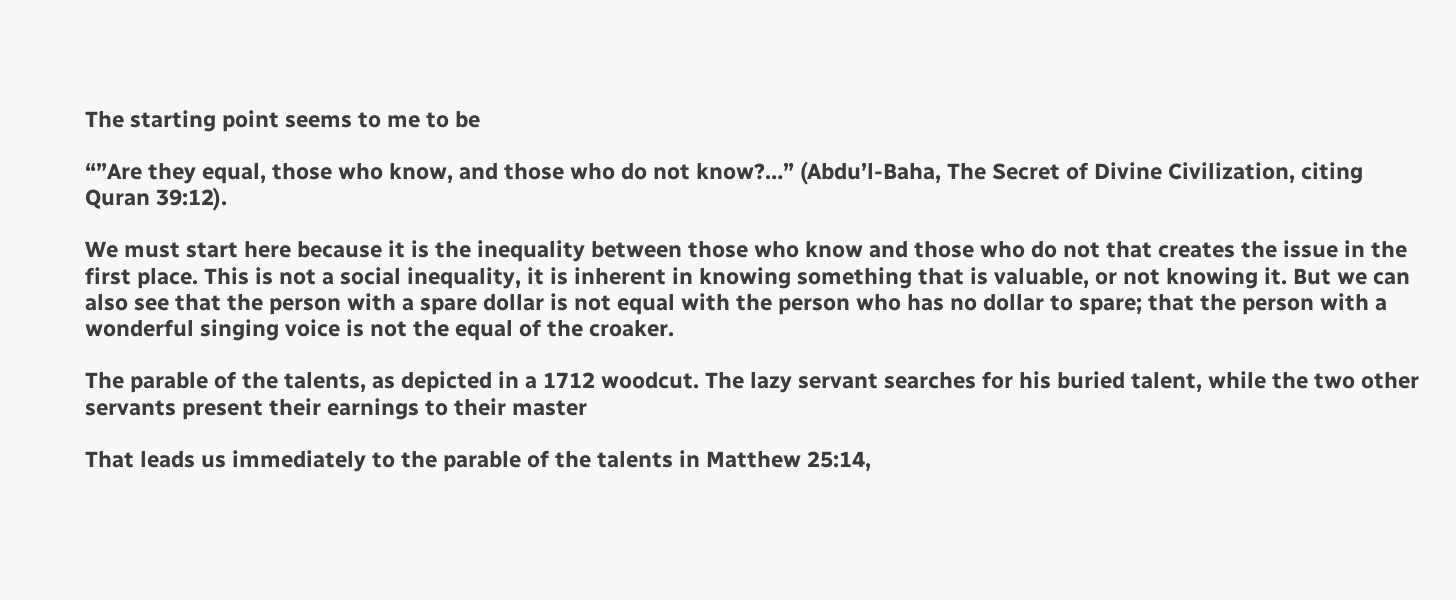The starting point seems to me to be

“”Are they equal, those who know, and those who do not know?…” (Abdu’l-Baha, The Secret of Divine Civilization, citing Quran 39:12).

We must start here because it is the inequality between those who know and those who do not that creates the issue in the first place. This is not a social inequality, it is inherent in knowing something that is valuable, or not knowing it. But we can also see that the person with a spare dollar is not equal with the person who has no dollar to spare; that the person with a wonderful singing voice is not the equal of the croaker.

The parable of the talents, as depicted in a 1712 woodcut. The lazy servant searches for his buried talent, while the two other servants present their earnings to their master

That leads us immediately to the parable of the talents in Matthew 25:14,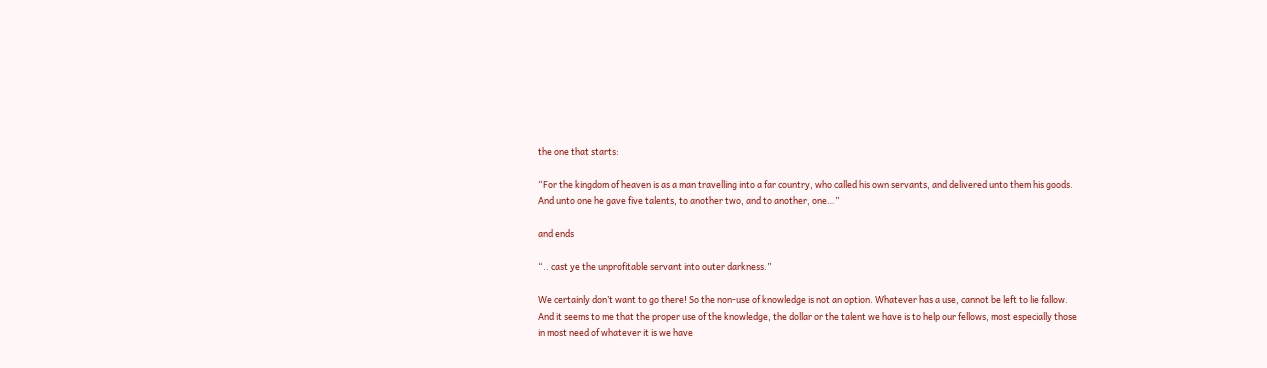the one that starts:

“For the kingdom of heaven is as a man travelling into a far country, who called his own servants, and delivered unto them his goods. And unto one he gave five talents, to another two, and to another, one…”

and ends

“.. cast ye the unprofitable servant into outer darkness.”

We certainly don’t want to go there! So the non-use of knowledge is not an option. Whatever has a use, cannot be left to lie fallow. And it seems to me that the proper use of the knowledge, the dollar or the talent we have is to help our fellows, most especially those in most need of whatever it is we have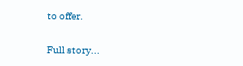to offer.

Full story...